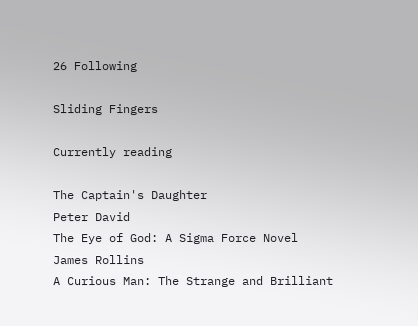26 Following

Sliding Fingers

Currently reading

The Captain's Daughter
Peter David
The Eye of God: A Sigma Force Novel
James Rollins
A Curious Man: The Strange and Brilliant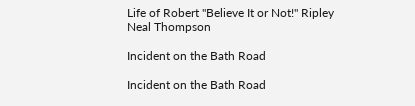Life of Robert "Believe It or Not!" Ripley
Neal Thompson

Incident on the Bath Road

Incident on the Bath Road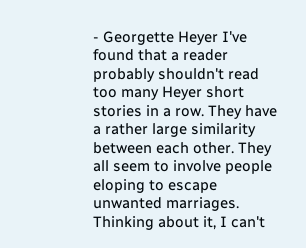- Georgette Heyer I've found that a reader probably shouldn't read too many Heyer short stories in a row. They have a rather large similarity between each other. They all seem to involve people eloping to escape unwanted marriages. Thinking about it, I can't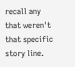recall any that weren't that specific story line.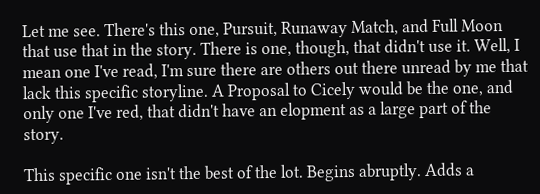Let me see. There's this one, Pursuit, Runaway Match, and Full Moon that use that in the story. There is one, though, that didn't use it. Well, I mean one I've read, I'm sure there are others out there unread by me that lack this specific storyline. A Proposal to Cicely would be the one, and only one I've red, that didn't have an elopment as a large part of the story.

This specific one isn't the best of the lot. Begins abruptly. Adds a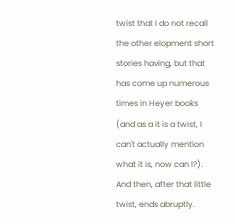twist that I do not recall the other elopment short stories having, but that has come up numerous times in Heyer books (and as a it is a twist, I can't actually mention what it is, now can I?). And then, after that little twist, ends abruptly.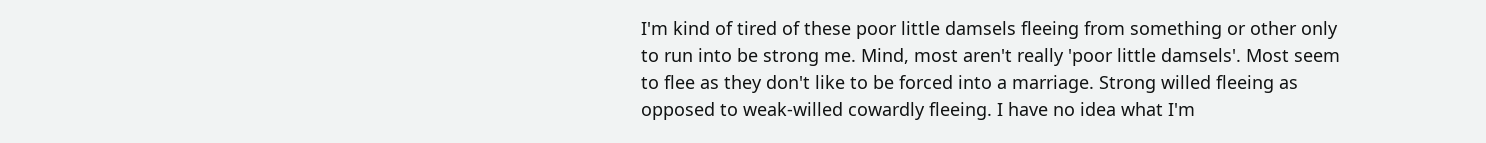I'm kind of tired of these poor little damsels fleeing from something or other only to run into be strong me. Mind, most aren't really 'poor little damsels'. Most seem to flee as they don't like to be forced into a marriage. Strong willed fleeing as opposed to weak-willed cowardly fleeing. I have no idea what I'm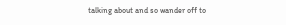talking about and so wander off to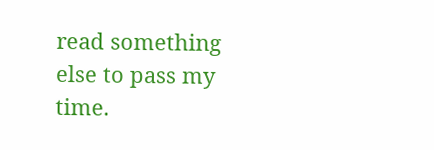read something else to pass my time.